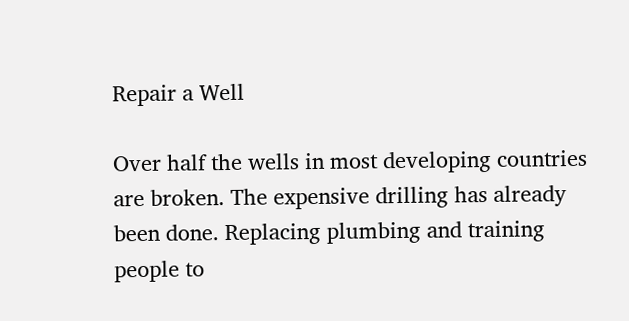Repair a Well

Over half the wells in most developing countries are broken. The expensive drilling has already been done. Replacing plumbing and training people to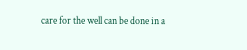care for the well can be done in a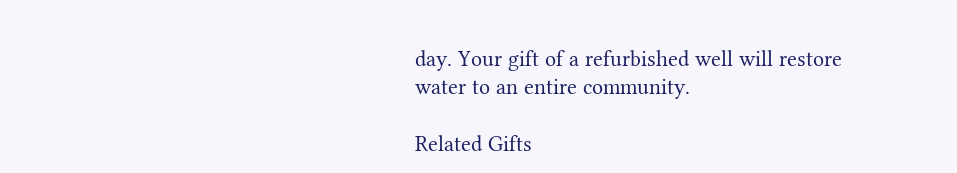day. Your gift of a refurbished well will restore water to an entire community.

Related Gifts